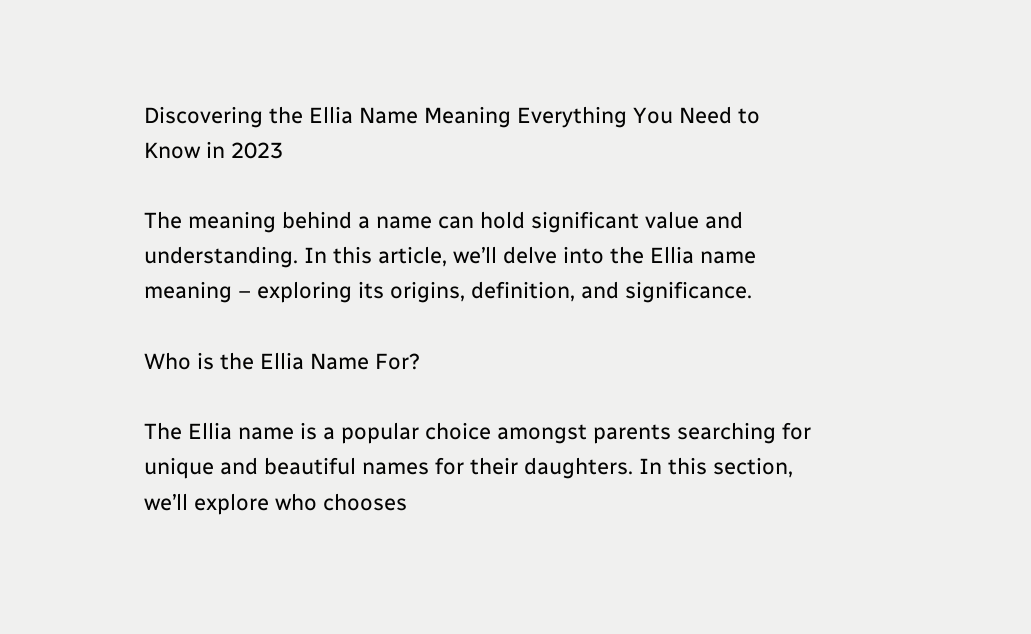Discovering the Ellia Name Meaning Everything You Need to Know in 2023

The meaning behind a name can hold significant value and understanding. In this article, we’ll delve into the Ellia name meaning – exploring its origins, definition, and significance.

Who is the Ellia Name For?

The Ellia name is a popular choice amongst parents searching for unique and beautiful names for their daughters. In this section, we’ll explore who chooses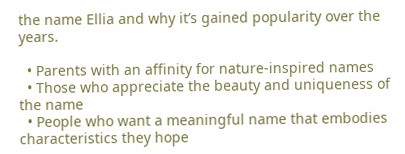the name Ellia and why it’s gained popularity over the years.

  • Parents with an affinity for nature-inspired names
  • Those who appreciate the beauty and uniqueness of the name
  • People who want a meaningful name that embodies characteristics they hope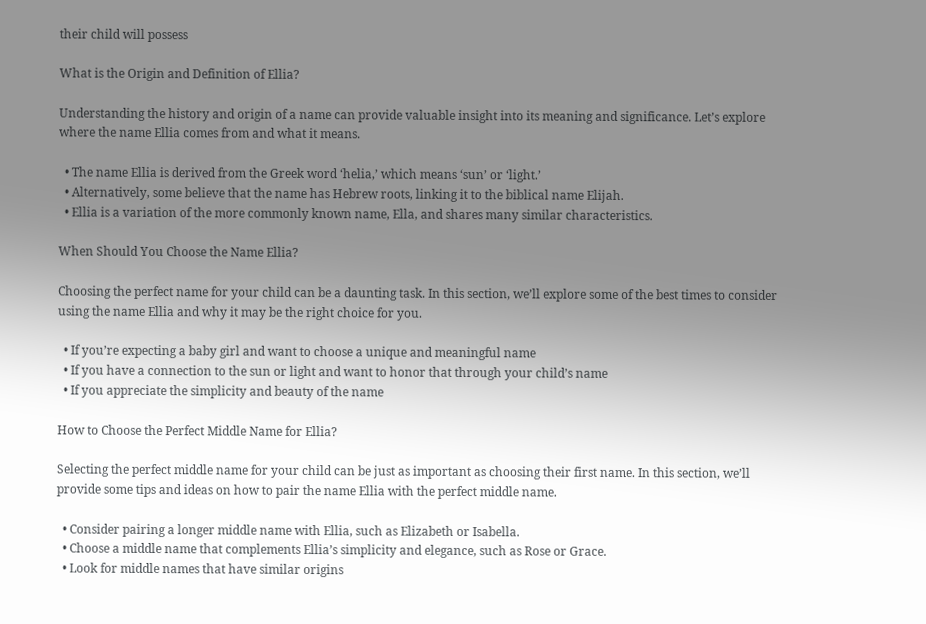their child will possess

What is the Origin and Definition of Ellia?

Understanding the history and origin of a name can provide valuable insight into its meaning and significance. Let’s explore where the name Ellia comes from and what it means.

  • The name Ellia is derived from the Greek word ‘helia,’ which means ‘sun’ or ‘light.’
  • Alternatively, some believe that the name has Hebrew roots, linking it to the biblical name Elijah.
  • Ellia is a variation of the more commonly known name, Ella, and shares many similar characteristics.

When Should You Choose the Name Ellia?

Choosing the perfect name for your child can be a daunting task. In this section, we’ll explore some of the best times to consider using the name Ellia and why it may be the right choice for you.

  • If you’re expecting a baby girl and want to choose a unique and meaningful name
  • If you have a connection to the sun or light and want to honor that through your child’s name
  • If you appreciate the simplicity and beauty of the name

How to Choose the Perfect Middle Name for Ellia?

Selecting the perfect middle name for your child can be just as important as choosing their first name. In this section, we’ll provide some tips and ideas on how to pair the name Ellia with the perfect middle name.

  • Consider pairing a longer middle name with Ellia, such as Elizabeth or Isabella.
  • Choose a middle name that complements Ellia’s simplicity and elegance, such as Rose or Grace.
  • Look for middle names that have similar origins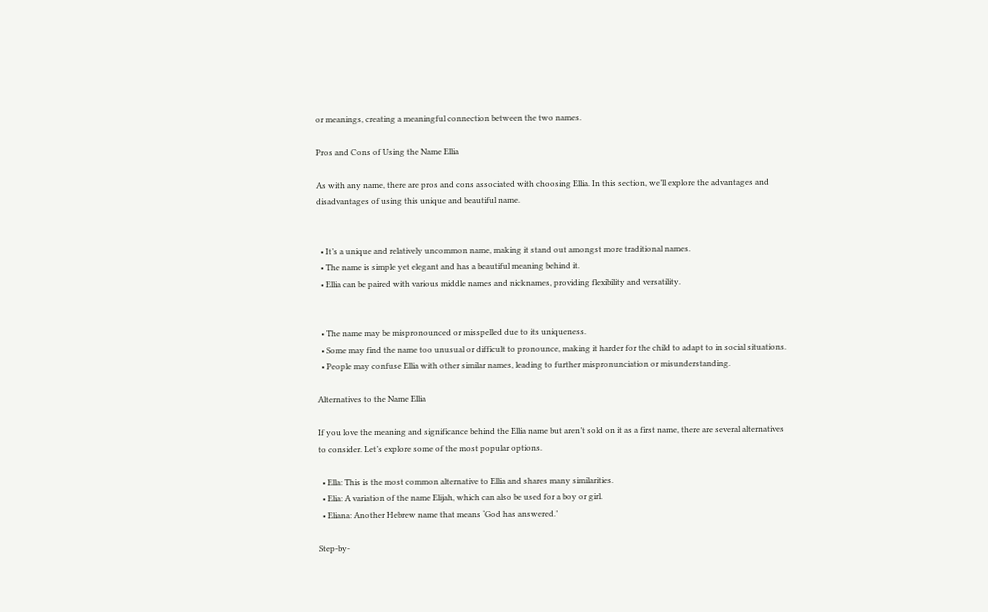or meanings, creating a meaningful connection between the two names.

Pros and Cons of Using the Name Ellia

As with any name, there are pros and cons associated with choosing Ellia. In this section, we’ll explore the advantages and disadvantages of using this unique and beautiful name.


  • It’s a unique and relatively uncommon name, making it stand out amongst more traditional names.
  • The name is simple yet elegant and has a beautiful meaning behind it.
  • Ellia can be paired with various middle names and nicknames, providing flexibility and versatility.


  • The name may be mispronounced or misspelled due to its uniqueness.
  • Some may find the name too unusual or difficult to pronounce, making it harder for the child to adapt to in social situations.
  • People may confuse Ellia with other similar names, leading to further mispronunciation or misunderstanding.

Alternatives to the Name Ellia

If you love the meaning and significance behind the Ellia name but aren’t sold on it as a first name, there are several alternatives to consider. Let’s explore some of the most popular options.

  • Ella: This is the most common alternative to Ellia and shares many similarities.
  • Elia: A variation of the name Elijah, which can also be used for a boy or girl.
  • Eliana: Another Hebrew name that means ‘God has answered.’

Step-by-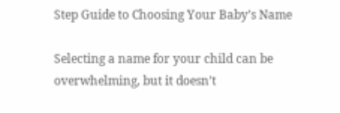Step Guide to Choosing Your Baby’s Name

Selecting a name for your child can be overwhelming, but it doesn’t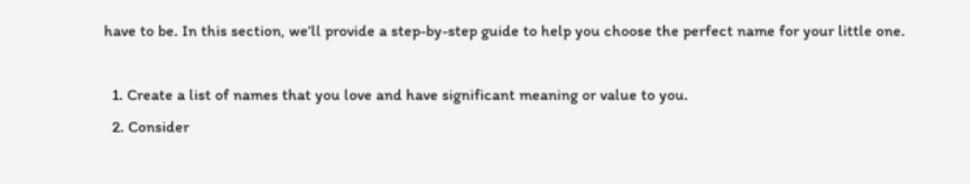have to be. In this section, we’ll provide a step-by-step guide to help you choose the perfect name for your little one.

  1. Create a list of names that you love and have significant meaning or value to you.
  2. Consider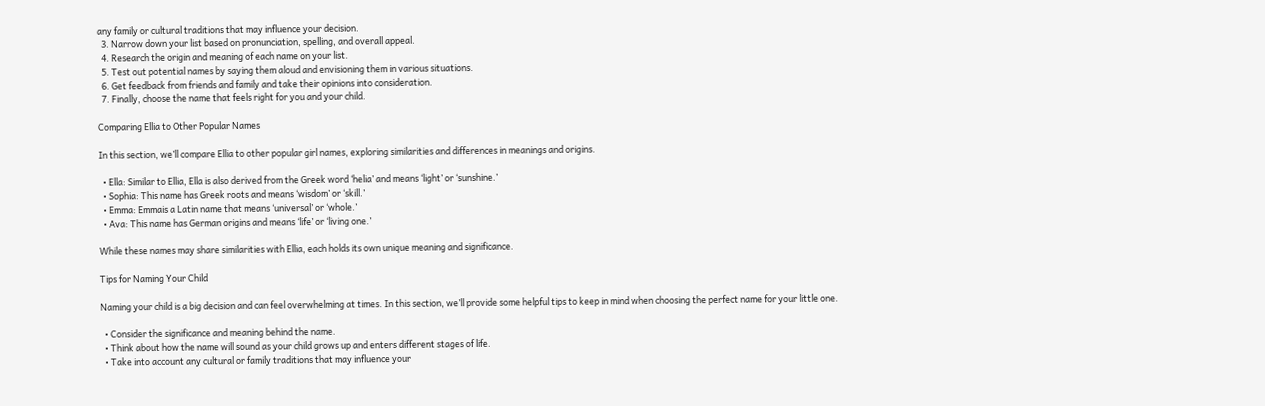any family or cultural traditions that may influence your decision.
  3. Narrow down your list based on pronunciation, spelling, and overall appeal.
  4. Research the origin and meaning of each name on your list.
  5. Test out potential names by saying them aloud and envisioning them in various situations.
  6. Get feedback from friends and family and take their opinions into consideration.
  7. Finally, choose the name that feels right for you and your child.

Comparing Ellia to Other Popular Names

In this section, we’ll compare Ellia to other popular girl names, exploring similarities and differences in meanings and origins.

  • Ella: Similar to Ellia, Ella is also derived from the Greek word ‘helia’ and means ‘light’ or ‘sunshine.’
  • Sophia: This name has Greek roots and means ‘wisdom’ or ‘skill.’
  • Emma: Emmais a Latin name that means ‘universal’ or ‘whole.’
  • Ava: This name has German origins and means ‘life’ or ‘living one.’

While these names may share similarities with Ellia, each holds its own unique meaning and significance.

Tips for Naming Your Child

Naming your child is a big decision and can feel overwhelming at times. In this section, we’ll provide some helpful tips to keep in mind when choosing the perfect name for your little one.

  • Consider the significance and meaning behind the name.
  • Think about how the name will sound as your child grows up and enters different stages of life.
  • Take into account any cultural or family traditions that may influence your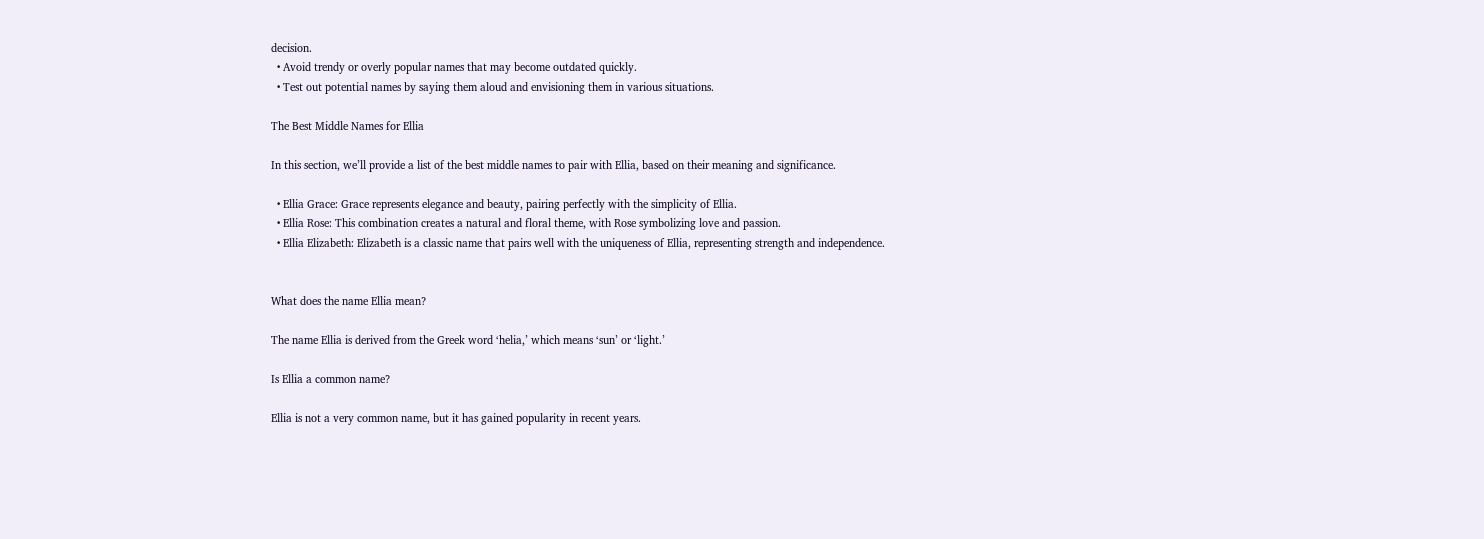decision.
  • Avoid trendy or overly popular names that may become outdated quickly.
  • Test out potential names by saying them aloud and envisioning them in various situations.

The Best Middle Names for Ellia

In this section, we’ll provide a list of the best middle names to pair with Ellia, based on their meaning and significance.

  • Ellia Grace: Grace represents elegance and beauty, pairing perfectly with the simplicity of Ellia.
  • Ellia Rose: This combination creates a natural and floral theme, with Rose symbolizing love and passion.
  • Ellia Elizabeth: Elizabeth is a classic name that pairs well with the uniqueness of Ellia, representing strength and independence.


What does the name Ellia mean?

The name Ellia is derived from the Greek word ‘helia,’ which means ‘sun’ or ‘light.’

Is Ellia a common name?

Ellia is not a very common name, but it has gained popularity in recent years.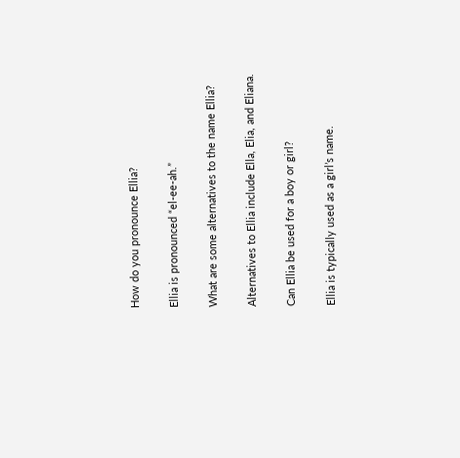How do you pronounce Ellia?

Ellia is pronounced “el-ee-ah.”

What are some alternatives to the name Ellia?

Alternatives to Ellia include Ella, Elia, and Eliana.

Can Ellia be used for a boy or girl?

Ellia is typically used as a girl’s name.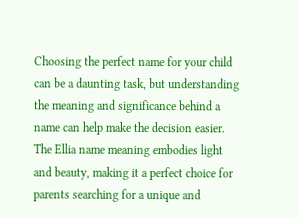Choosing the perfect name for your child can be a daunting task, but understanding the meaning and significance behind a name can help make the decision easier. The Ellia name meaning embodies light and beauty, making it a perfect choice for parents searching for a unique and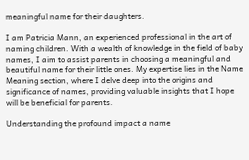meaningful name for their daughters.

I am Patricia Mann, an experienced professional in the art of naming children. With a wealth of knowledge in the field of baby names, I aim to assist parents in choosing a meaningful and beautiful name for their little ones. My expertise lies in the Name Meaning section, where I delve deep into the origins and significance of names, providing valuable insights that I hope will be beneficial for parents.

Understanding the profound impact a name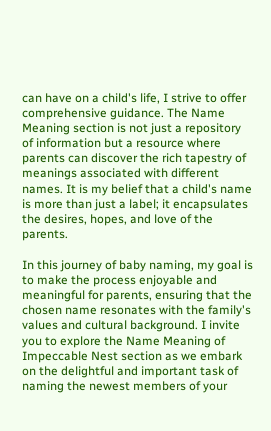can have on a child's life, I strive to offer comprehensive guidance. The Name Meaning section is not just a repository of information but a resource where parents can discover the rich tapestry of meanings associated with different names. It is my belief that a child's name is more than just a label; it encapsulates the desires, hopes, and love of the parents.

In this journey of baby naming, my goal is to make the process enjoyable and meaningful for parents, ensuring that the chosen name resonates with the family's values and cultural background. I invite you to explore the Name Meaning of Impeccable Nest section as we embark on the delightful and important task of naming the newest members of your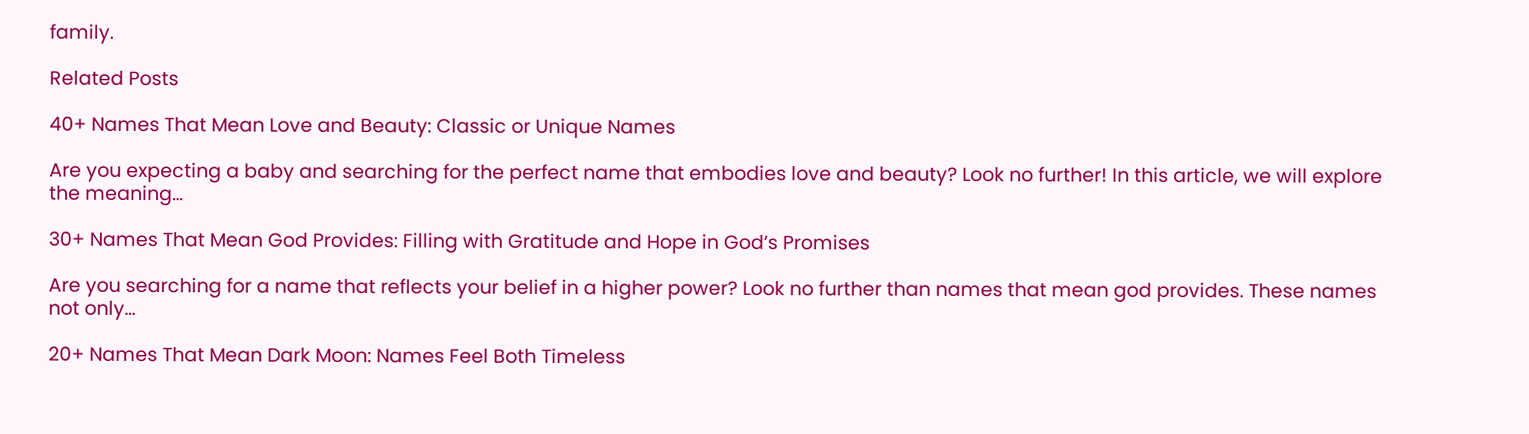family.

Related Posts

40+ Names That Mean Love and Beauty: Classic or Unique Names

Are you expecting a baby and searching for the perfect name that embodies love and beauty? Look no further! In this article, we will explore the meaning…

30+ Names That Mean God Provides: Filling with Gratitude and Hope in God’s Promises

Are you searching for a name that reflects your belief in a higher power? Look no further than names that mean god provides. These names not only…

20+ Names That Mean Dark Moon: Names Feel Both Timeless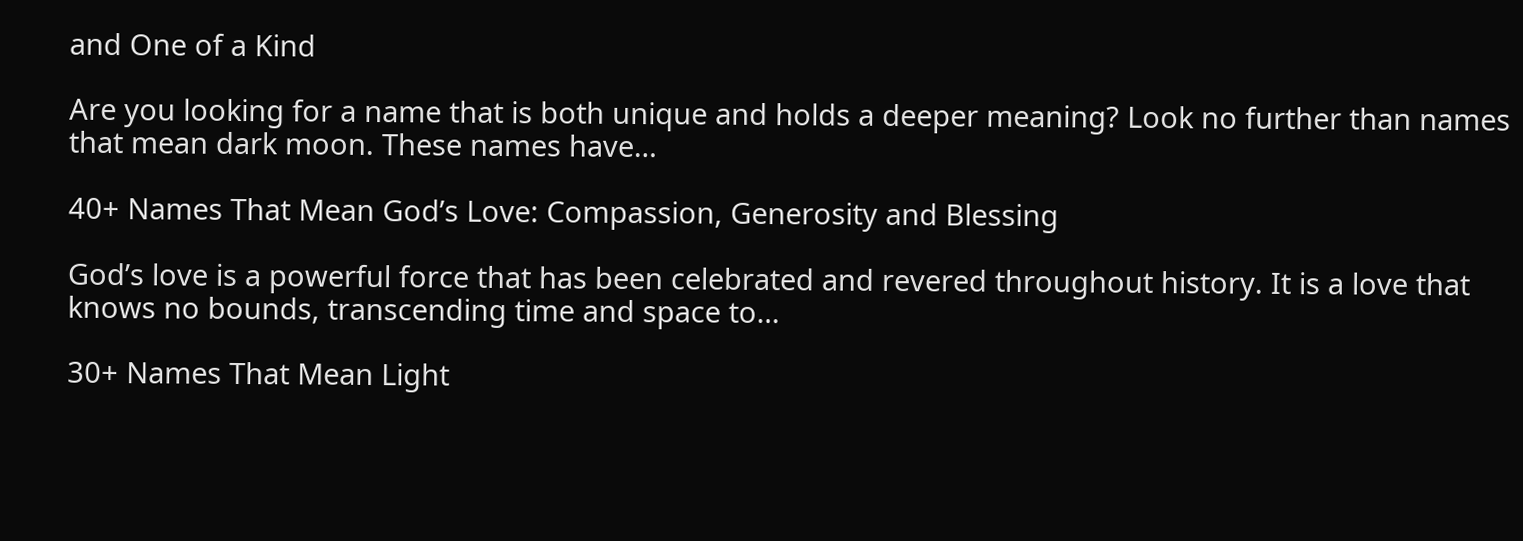and One of a Kind

Are you looking for a name that is both unique and holds a deeper meaning? Look no further than names that mean dark moon. These names have…

40+ Names That Mean God’s Love: Compassion, Generosity and Blessing

God’s love is a powerful force that has been celebrated and revered throughout history. It is a love that knows no bounds, transcending time and space to…

30+ Names That Mean Light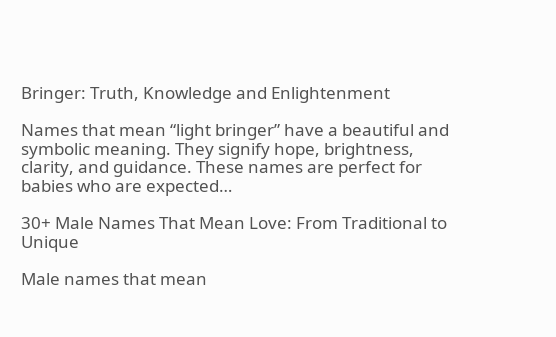Bringer: Truth, Knowledge and Enlightenment

Names that mean “light bringer” have a beautiful and symbolic meaning. They signify hope, brightness, clarity, and guidance. These names are perfect for babies who are expected…

30+ Male Names That Mean Love: From Traditional to Unique

Male names that mean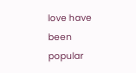love have been popular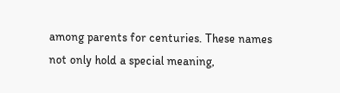among parents for centuries. These names not only hold a special meaning,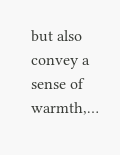but also convey a sense of warmth,…